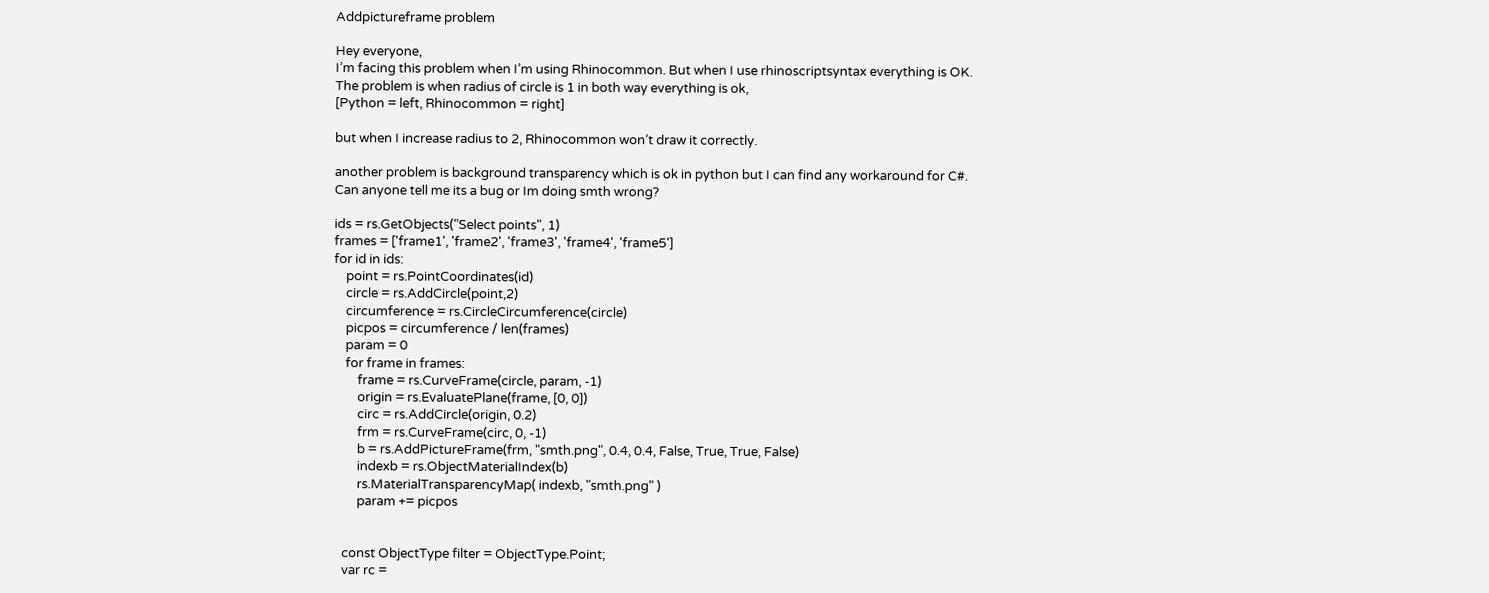Addpictureframe problem

Hey everyone,
I’m facing this problem when I’m using Rhinocommon. But when I use rhinoscriptsyntax everything is OK.
The problem is when radius of circle is 1 in both way everything is ok,
[Python = left, Rhinocommon = right]

but when I increase radius to 2, Rhinocommon won’t draw it correctly.

another problem is background transparency which is ok in python but I can find any workaround for C#.
Can anyone tell me its a bug or Im doing smth wrong?

ids = rs.GetObjects("Select points", 1)
frames = ['frame1', 'frame2', 'frame3', 'frame4', 'frame5']
for id in ids:
    point = rs.PointCoordinates(id)
    circle = rs.AddCircle(point,2)
    circumference = rs.CircleCircumference(circle)
    picpos = circumference / len(frames)
    param = 0
    for frame in frames:
        frame = rs.CurveFrame(circle, param, -1)
        origin = rs.EvaluatePlane(frame, [0, 0])
        circ = rs.AddCircle(origin, 0.2)
        frm = rs.CurveFrame(circ, 0, -1)
        b = rs.AddPictureFrame(frm, "smth.png", 0.4, 0.4, False, True, True, False)
        indexb = rs.ObjectMaterialIndex(b)
        rs.MaterialTransparencyMap( indexb, "smth.png" )
        param += picpos


   const ObjectType filter = ObjectType.Point;
   var rc =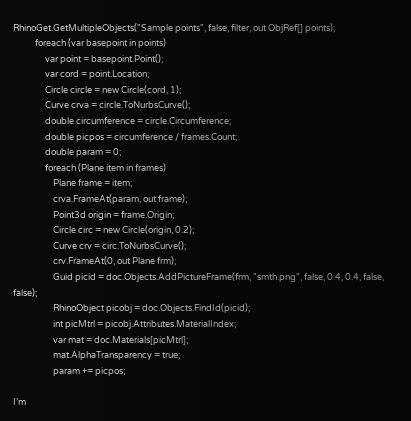RhinoGet.GetMultipleObjects("Sample points", false, filter, out ObjRef[] points);
           foreach (var basepoint in points)
                var point = basepoint.Point();
                var cord = point.Location;
                Circle circle = new Circle(cord, 1);
                Curve crva = circle.ToNurbsCurve();
                double circumference = circle.Circumference;
                double picpos = circumference / frames.Count;
                double param = 0;
                foreach (Plane item in frames)
                    Plane frame = item;
                    crva.FrameAt(param, out frame);
                    Point3d origin = frame.Origin;
                    Circle circ = new Circle(origin, 0.2);
                    Curve crv = circ.ToNurbsCurve();
                    crv.FrameAt(0, out Plane frm);
                    Guid picid = doc.Objects.AddPictureFrame(frm, "smth.png", false, 0.4, 0.4, false, false);
                    RhinoObject picobj = doc.Objects.FindId(picid);
                    int picMtrl = picobj.Attributes.MaterialIndex;
                    var mat = doc.Materials[picMtrl];
                    mat.AlphaTransparency = true;
                    param += picpos;

I’m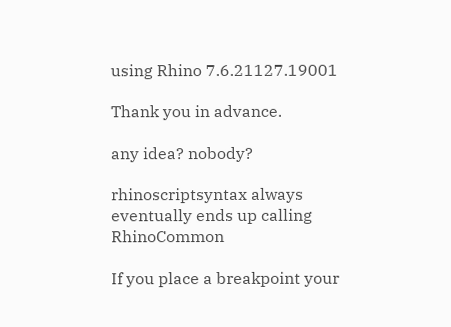using Rhino 7.6.21127.19001

Thank you in advance.

any idea? nobody?

rhinoscriptsyntax always eventually ends up calling RhinoCommon

If you place a breakpoint your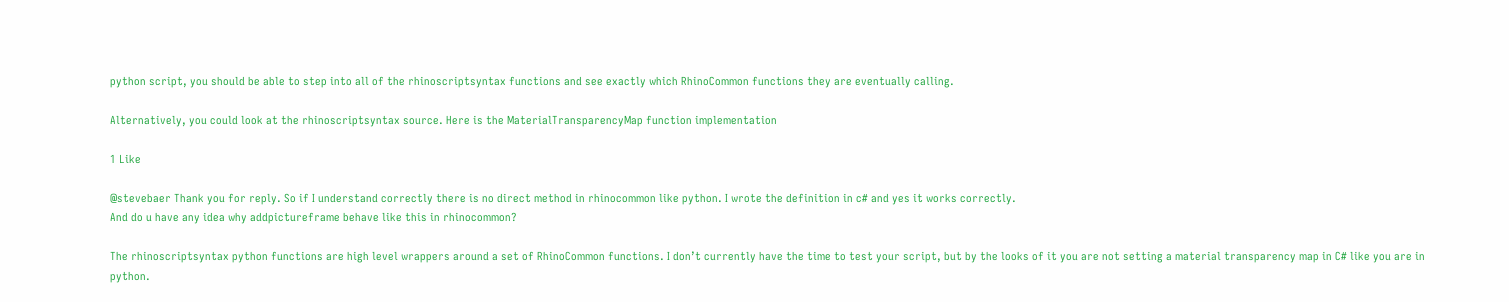python script, you should be able to step into all of the rhinoscriptsyntax functions and see exactly which RhinoCommon functions they are eventually calling.

Alternatively, you could look at the rhinoscriptsyntax source. Here is the MaterialTransparencyMap function implementation

1 Like

@stevebaer Thank you for reply. So if I understand correctly there is no direct method in rhinocommon like python. I wrote the definition in c# and yes it works correctly.
And do u have any idea why addpictureframe behave like this in rhinocommon?

The rhinoscriptsyntax python functions are high level wrappers around a set of RhinoCommon functions. I don’t currently have the time to test your script, but by the looks of it you are not setting a material transparency map in C# like you are in python.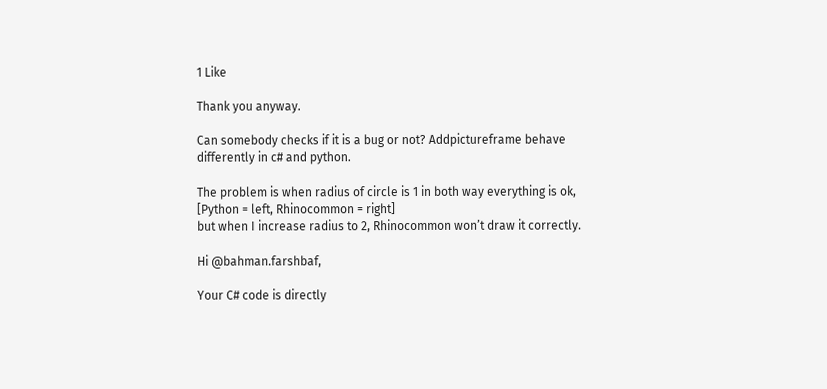1 Like

Thank you anyway.

Can somebody checks if it is a bug or not? Addpictureframe behave differently in c# and python.

The problem is when radius of circle is 1 in both way everything is ok,
[Python = left, Rhinocommon = right]
but when I increase radius to 2, Rhinocommon won’t draw it correctly.

Hi @bahman.farshbaf,

Your C# code is directly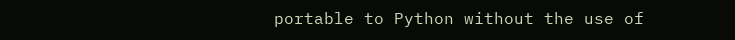portable to Python without the use of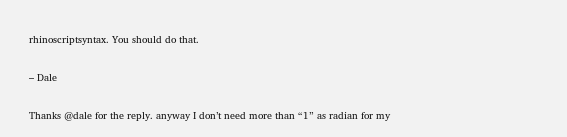rhinoscriptsyntax. You should do that.

– Dale

Thanks @dale for the reply. anyway I don’t need more than “1” as radian for my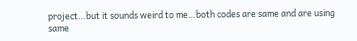project…but it sounds weird to me…both codes are same and are using same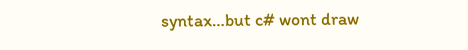syntax…but c# wont draw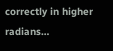correctly in higher radians…